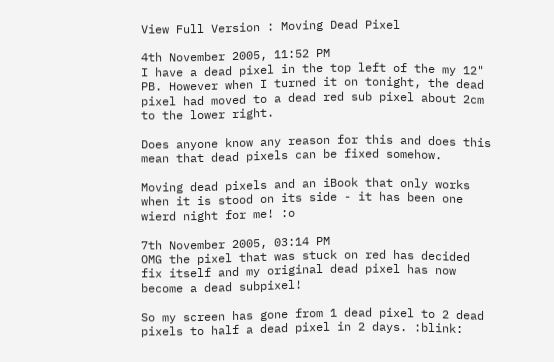View Full Version : Moving Dead Pixel

4th November 2005, 11:52 PM
I have a dead pixel in the top left of the my 12" PB. However when I turned it on tonight, the dead pixel had moved to a dead red sub pixel about 2cm to the lower right.

Does anyone know any reason for this and does this mean that dead pixels can be fixed somehow.

Moving dead pixels and an iBook that only works when it is stood on its side - it has been one wierd night for me! :o

7th November 2005, 03:14 PM
OMG the pixel that was stuck on red has decided fix itself and my original dead pixel has now become a dead subpixel!

So my screen has gone from 1 dead pixel to 2 dead pixels to half a dead pixel in 2 days. :blink: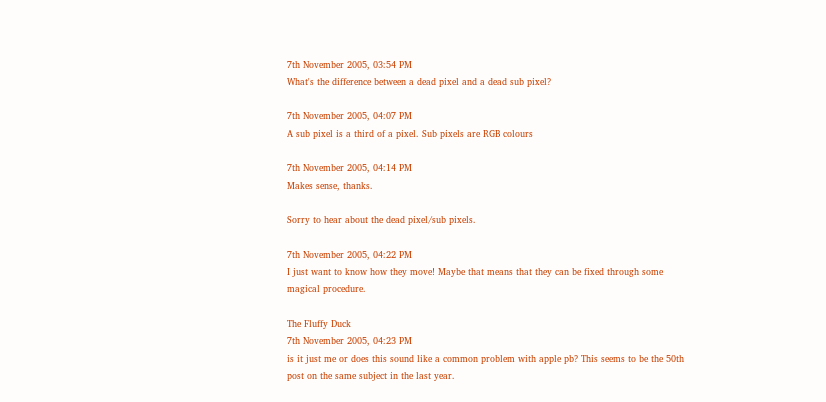7th November 2005, 03:54 PM
What's the difference between a dead pixel and a dead sub pixel?

7th November 2005, 04:07 PM
A sub pixel is a third of a pixel. Sub pixels are RGB colours

7th November 2005, 04:14 PM
Makes sense, thanks.

Sorry to hear about the dead pixel/sub pixels.

7th November 2005, 04:22 PM
I just want to know how they move! Maybe that means that they can be fixed through some magical procedure.

The Fluffy Duck
7th November 2005, 04:23 PM
is it just me or does this sound like a common problem with apple pb? This seems to be the 50th post on the same subject in the last year.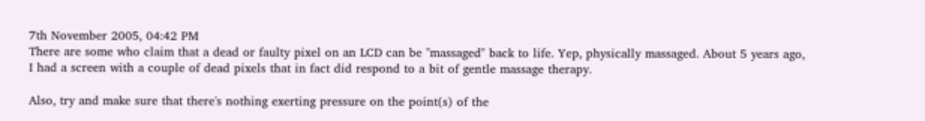7th November 2005, 04:42 PM
There are some who claim that a dead or faulty pixel on an LCD can be "massaged" back to life. Yep, physically massaged. About 5 years ago, I had a screen with a couple of dead pixels that in fact did respond to a bit of gentle massage therapy.

Also, try and make sure that there's nothing exerting pressure on the point(s) of the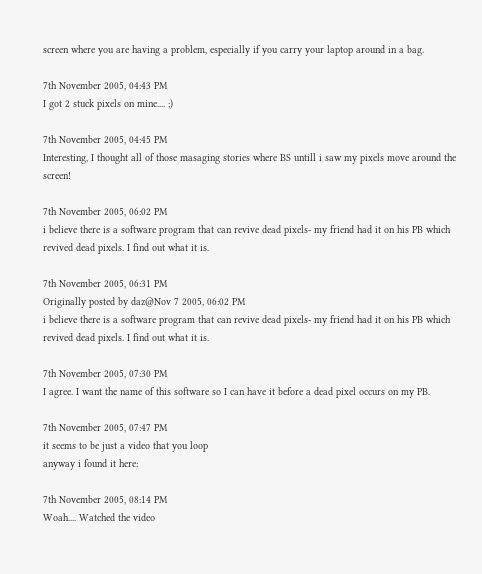screen where you are having a problem, especially if you carry your laptop around in a bag.

7th November 2005, 04:43 PM
I got 2 stuck pixels on mine.... ;)

7th November 2005, 04:45 PM
Interesting, I thought all of those masaging stories where BS untill i saw my pixels move around the screen!

7th November 2005, 06:02 PM
i believe there is a software program that can revive dead pixels- my friend had it on his PB which revived dead pixels. I find out what it is.

7th November 2005, 06:31 PM
Originally posted by daz@Nov 7 2005, 06:02 PM
i believe there is a software program that can revive dead pixels- my friend had it on his PB which revived dead pixels. I find out what it is.

7th November 2005, 07:30 PM
I agree. I want the name of this software so I can have it before a dead pixel occurs on my PB.

7th November 2005, 07:47 PM
it seems to be just a video that you loop
anyway i found it here:

7th November 2005, 08:14 PM
Woah.... Watched the video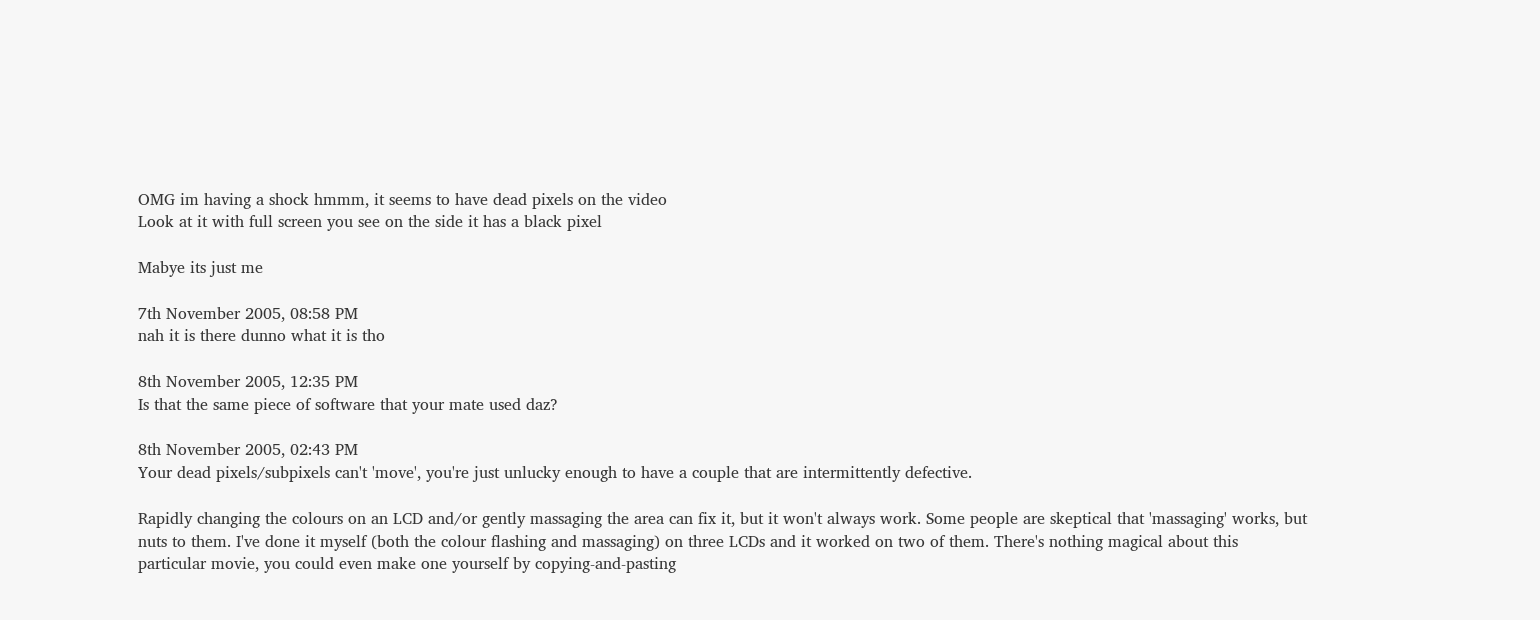OMG im having a shock hmmm, it seems to have dead pixels on the video
Look at it with full screen you see on the side it has a black pixel

Mabye its just me

7th November 2005, 08:58 PM
nah it is there dunno what it is tho

8th November 2005, 12:35 PM
Is that the same piece of software that your mate used daz?

8th November 2005, 02:43 PM
Your dead pixels/subpixels can't 'move', you're just unlucky enough to have a couple that are intermittently defective.

Rapidly changing the colours on an LCD and/or gently massaging the area can fix it, but it won't always work. Some people are skeptical that 'massaging' works, but nuts to them. I've done it myself (both the colour flashing and massaging) on three LCDs and it worked on two of them. There's nothing magical about this particular movie, you could even make one yourself by copying-and-pasting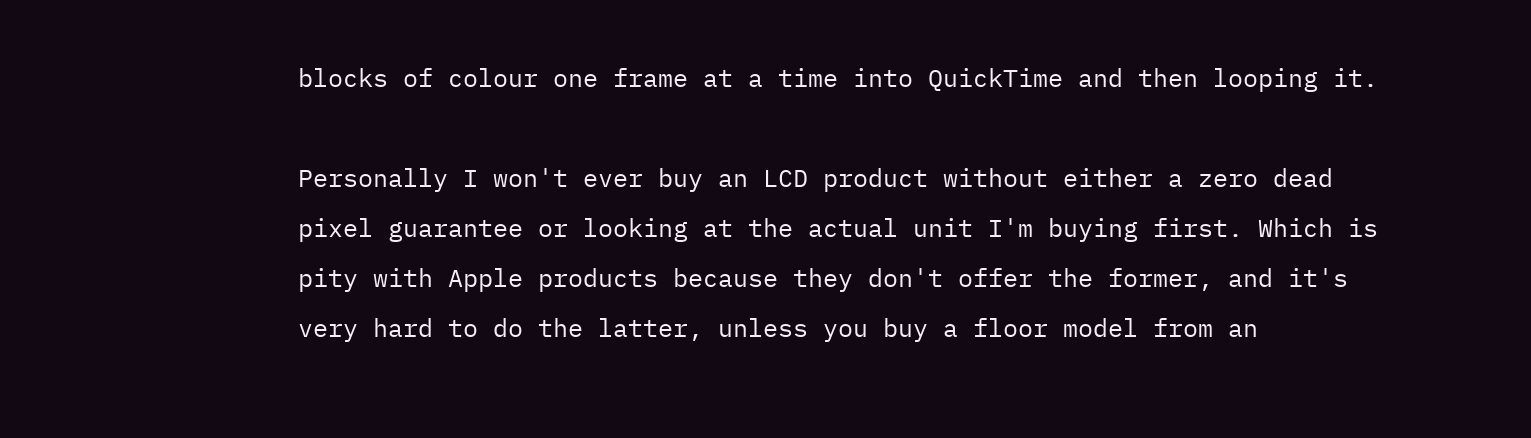blocks of colour one frame at a time into QuickTime and then looping it.

Personally I won't ever buy an LCD product without either a zero dead pixel guarantee or looking at the actual unit I'm buying first. Which is pity with Apple products because they don't offer the former, and it's very hard to do the latter, unless you buy a floor model from an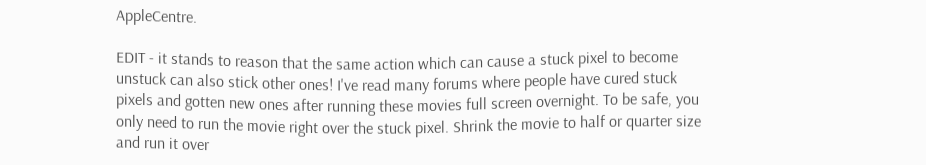AppleCentre.

EDIT - it stands to reason that the same action which can cause a stuck pixel to become unstuck can also stick other ones! I've read many forums where people have cured stuck pixels and gotten new ones after running these movies full screen overnight. To be safe, you only need to run the movie right over the stuck pixel. Shrink the movie to half or quarter size and run it over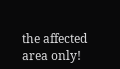the affected area only!